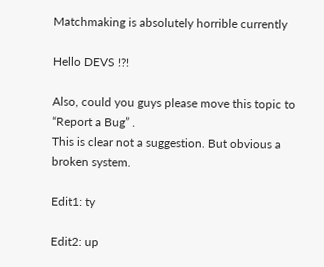Matchmaking is absolutely horrible currently

Hello DEVS !?!

Also, could you guys please move this topic to “Report a Bug” .
This is clear not a suggestion. But obvious a broken system.

Edit1: ty

Edit2: up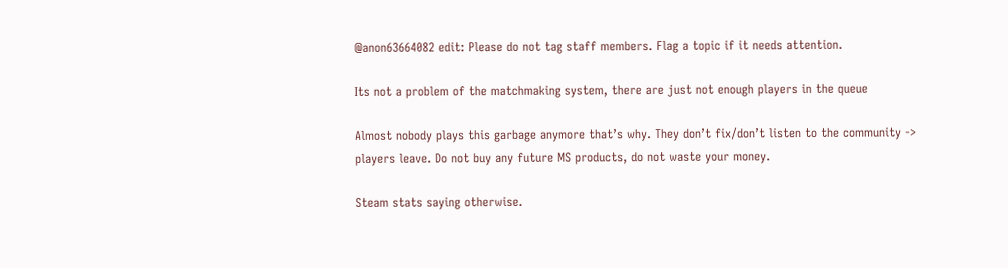@anon63664082 edit: Please do not tag staff members. Flag a topic if it needs attention.

Its not a problem of the matchmaking system, there are just not enough players in the queue

Almost nobody plays this garbage anymore that’s why. They don’t fix/don’t listen to the community -> players leave. Do not buy any future MS products, do not waste your money.

Steam stats saying otherwise.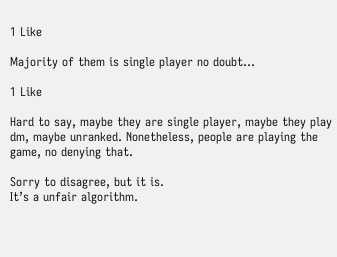1 Like

Majority of them is single player no doubt…

1 Like

Hard to say, maybe they are single player, maybe they play dm, maybe unranked. Nonetheless, people are playing the game, no denying that.

Sorry to disagree, but it is.
It’s a unfair algorithm.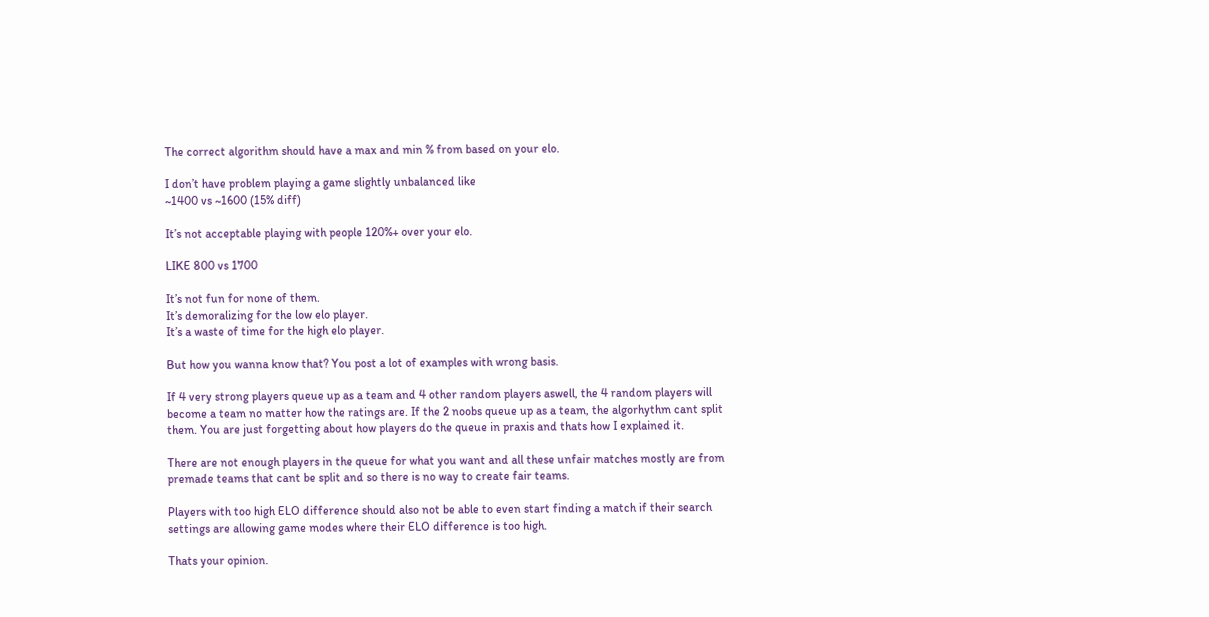The correct algorithm should have a max and min % from based on your elo.

I don’t have problem playing a game slightly unbalanced like
~1400 vs ~1600 (15% diff)

It’s not acceptable playing with people 120%+ over your elo.

LIKE 800 vs 1700

It’s not fun for none of them.
It’s demoralizing for the low elo player.
It’s a waste of time for the high elo player.

But how you wanna know that? You post a lot of examples with wrong basis.

If 4 very strong players queue up as a team and 4 other random players aswell, the 4 random players will become a team no matter how the ratings are. If the 2 noobs queue up as a team, the algorhythm cant split them. You are just forgetting about how players do the queue in praxis and thats how I explained it.

There are not enough players in the queue for what you want and all these unfair matches mostly are from premade teams that cant be split and so there is no way to create fair teams.

Players with too high ELO difference should also not be able to even start finding a match if their search settings are allowing game modes where their ELO difference is too high.

Thats your opinion.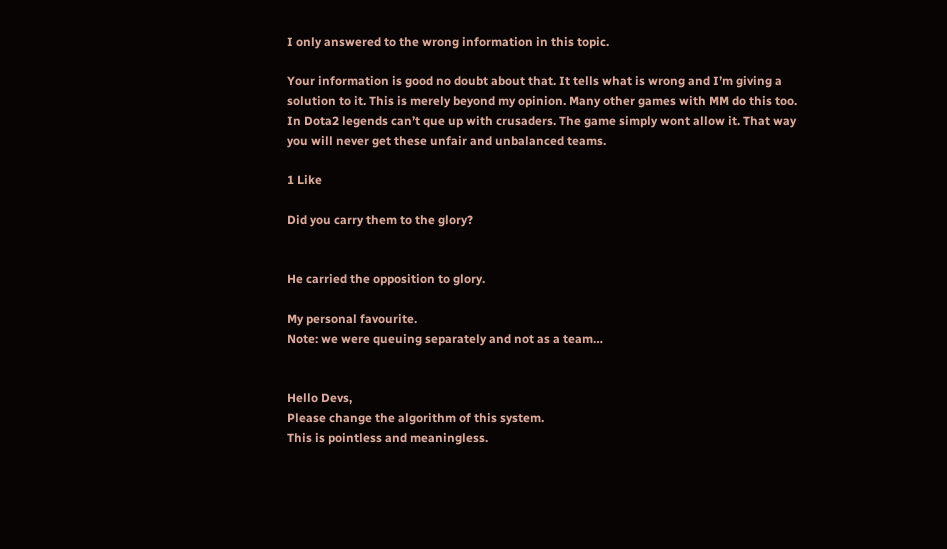I only answered to the wrong information in this topic.

Your information is good no doubt about that. It tells what is wrong and I’m giving a solution to it. This is merely beyond my opinion. Many other games with MM do this too. In Dota2 legends can’t que up with crusaders. The game simply wont allow it. That way you will never get these unfair and unbalanced teams.

1 Like

Did you carry them to the glory?


He carried the opposition to glory.

My personal favourite.
Note: we were queuing separately and not as a team…


Hello Devs,
Please change the algorithm of this system.
This is pointless and meaningless.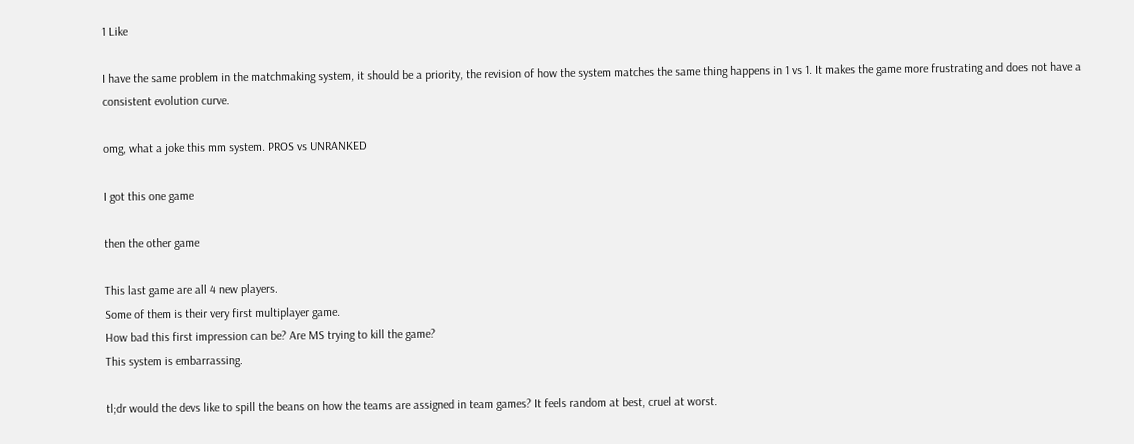1 Like

I have the same problem in the matchmaking system, it should be a priority, the revision of how the system matches the same thing happens in 1 vs 1. It makes the game more frustrating and does not have a consistent evolution curve.

omg, what a joke this mm system. PROS vs UNRANKED

I got this one game

then the other game

This last game are all 4 new players.
Some of them is their very first multiplayer game.
How bad this first impression can be? Are MS trying to kill the game?
This system is embarrassing.

tl;dr would the devs like to spill the beans on how the teams are assigned in team games? It feels random at best, cruel at worst.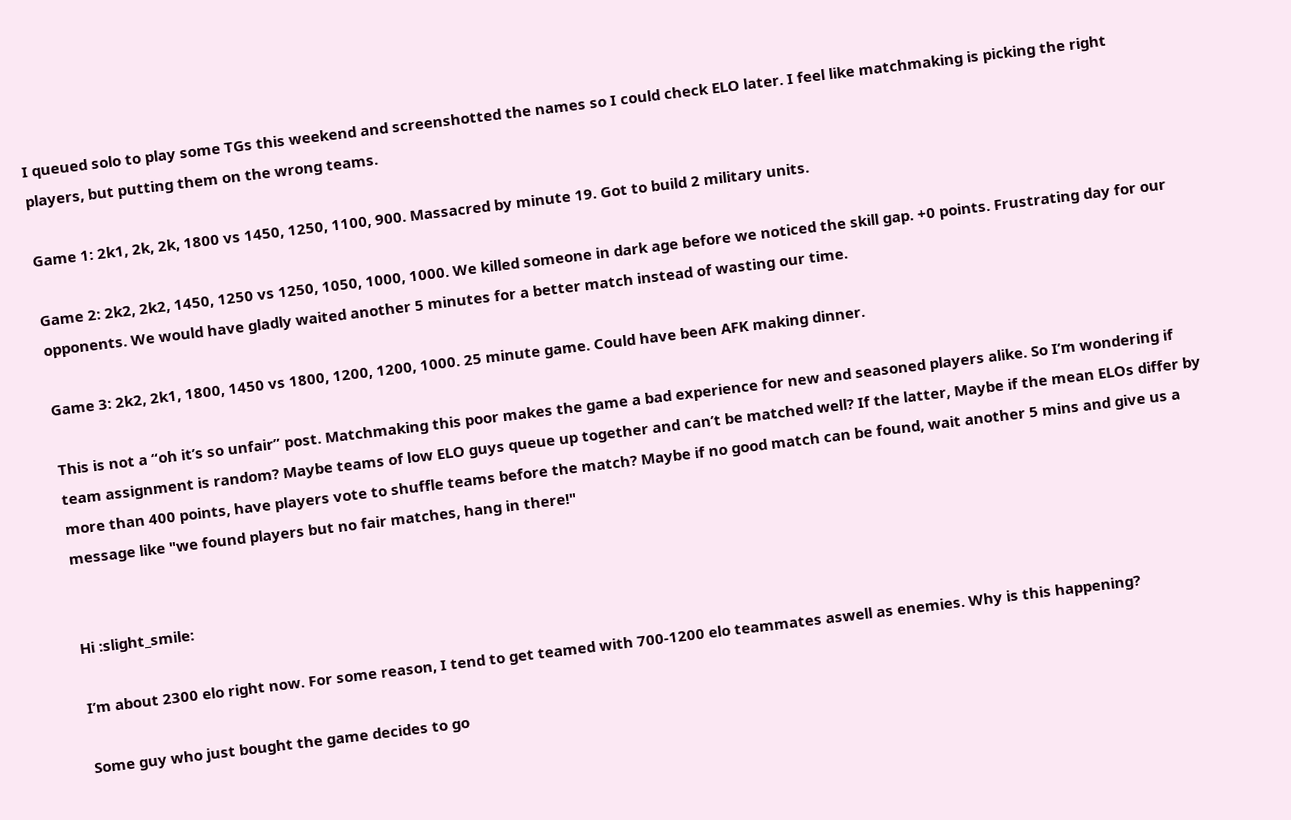I queued solo to play some TGs this weekend and screenshotted the names so I could check ELO later. I feel like matchmaking is picking the right players, but putting them on the wrong teams.

Game 1: 2k1, 2k, 2k, 1800 vs 1450, 1250, 1100, 900. Massacred by minute 19. Got to build 2 military units.

Game 2: 2k2, 2k2, 1450, 1250 vs 1250, 1050, 1000, 1000. We killed someone in dark age before we noticed the skill gap. +0 points. Frustrating day for our opponents. We would have gladly waited another 5 minutes for a better match instead of wasting our time.

Game 3: 2k2, 2k1, 1800, 1450 vs 1800, 1200, 1200, 1000. 25 minute game. Could have been AFK making dinner.

This is not a “oh it’s so unfair” post. Matchmaking this poor makes the game a bad experience for new and seasoned players alike. So I’m wondering if team assignment is random? Maybe teams of low ELO guys queue up together and can’t be matched well? If the latter, Maybe if the mean ELOs differ by more than 400 points, have players vote to shuffle teams before the match? Maybe if no good match can be found, wait another 5 mins and give us a message like "we found players but no fair matches, hang in there!"


Hi :slight_smile:

I’m about 2300 elo right now. For some reason, I tend to get teamed with 700-1200 elo teammates aswell as enemies. Why is this happening?

Some guy who just bought the game decides to go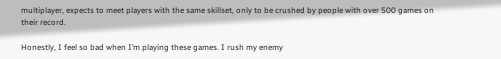multiplayer, expects to meet players with the same skillset, only to be crushed by people with over 500 games on their record.

Honestly, I feel so bad when I’m playing these games. I rush my enemy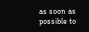as soon as possible to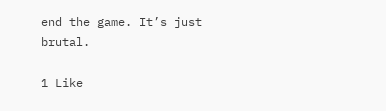end the game. It’s just brutal.

1 Like